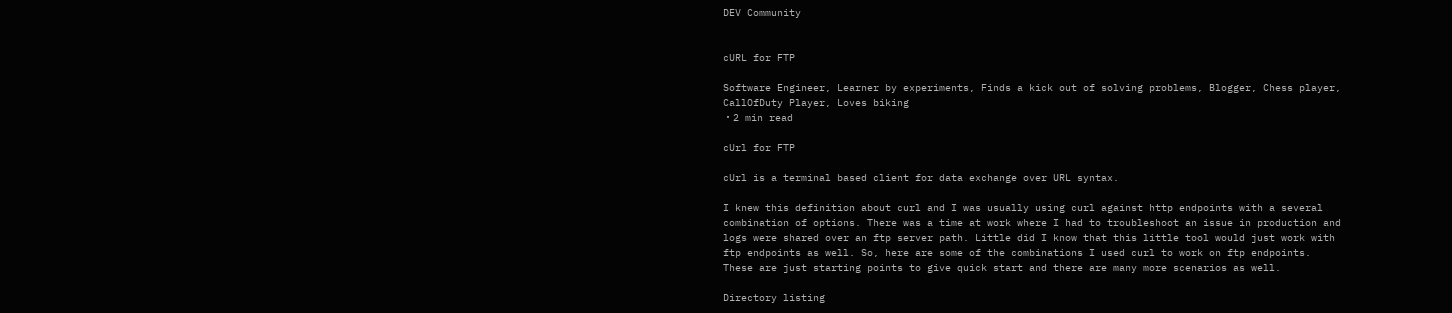DEV Community


cURL for FTP

Software Engineer, Learner by experiments, Finds a kick out of solving problems, Blogger, Chess player, CallOfDuty Player, Loves biking
・2 min read

cUrl for FTP

cUrl is a terminal based client for data exchange over URL syntax.

I knew this definition about curl and I was usually using curl against http endpoints with a several combination of options. There was a time at work where I had to troubleshoot an issue in production and logs were shared over an ftp server path. Little did I know that this little tool would just work with ftp endpoints as well. So, here are some of the combinations I used curl to work on ftp endpoints. These are just starting points to give quick start and there are many more scenarios as well.

Directory listing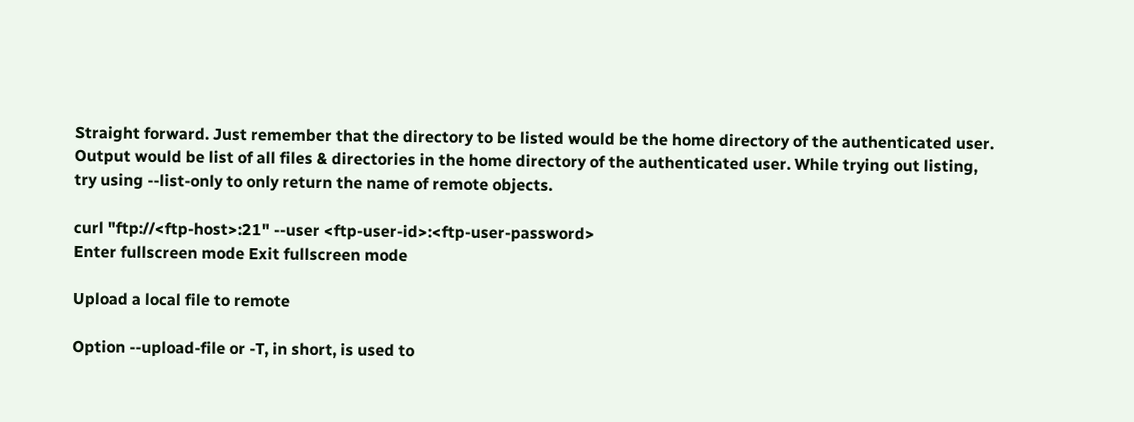Straight forward. Just remember that the directory to be listed would be the home directory of the authenticated user. Output would be list of all files & directories in the home directory of the authenticated user. While trying out listing, try using --list-only to only return the name of remote objects.

curl "ftp://<ftp-host>:21" --user <ftp-user-id>:<ftp-user-password>
Enter fullscreen mode Exit fullscreen mode

Upload a local file to remote

Option --upload-file or -T, in short, is used to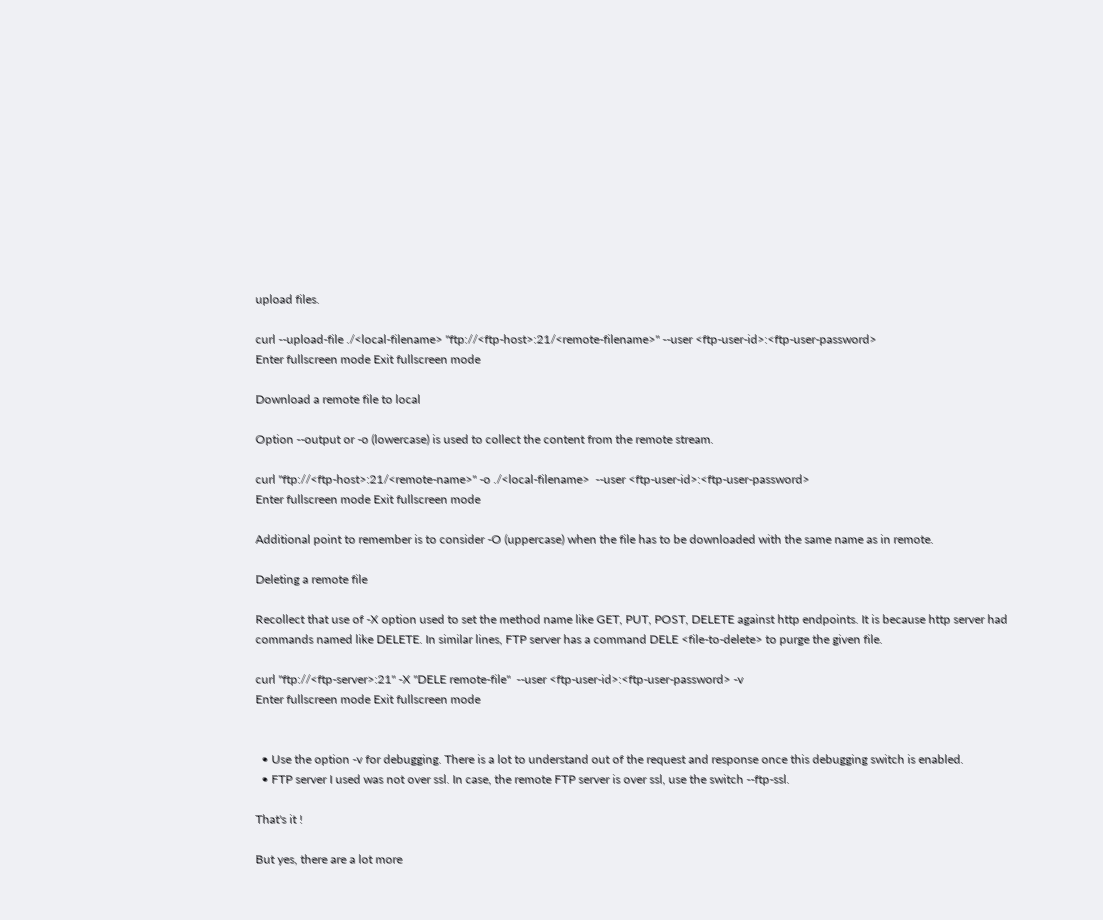upload files.

curl --upload-file ./<local-filename> "ftp://<ftp-host>:21/<remote-filename>" --user <ftp-user-id>:<ftp-user-password>
Enter fullscreen mode Exit fullscreen mode

Download a remote file to local

Option --output or -o (lowercase) is used to collect the content from the remote stream.

curl "ftp://<ftp-host>:21/<remote-name>" -o ./<local-filename>  --user <ftp-user-id>:<ftp-user-password>
Enter fullscreen mode Exit fullscreen mode

Additional point to remember is to consider -O (uppercase) when the file has to be downloaded with the same name as in remote.

Deleting a remote file

Recollect that use of -X option used to set the method name like GET, PUT, POST, DELETE against http endpoints. It is because http server had commands named like DELETE. In similar lines, FTP server has a command DELE <file-to-delete> to purge the given file.

curl "ftp://<ftp-server>:21" -X "DELE remote-file"  --user <ftp-user-id>:<ftp-user-password> -v
Enter fullscreen mode Exit fullscreen mode


  • Use the option -v for debugging. There is a lot to understand out of the request and response once this debugging switch is enabled.
  • FTP server I used was not over ssl. In case, the remote FTP server is over ssl, use the switch --ftp-ssl.

That's it !

But yes, there are a lot more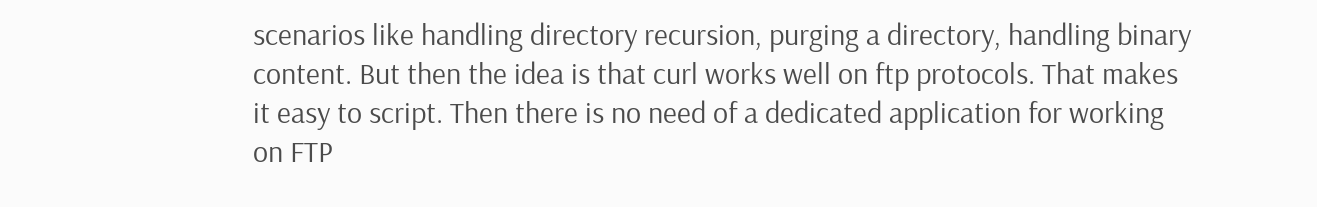scenarios like handling directory recursion, purging a directory, handling binary content. But then the idea is that curl works well on ftp protocols. That makes it easy to script. Then there is no need of a dedicated application for working on FTP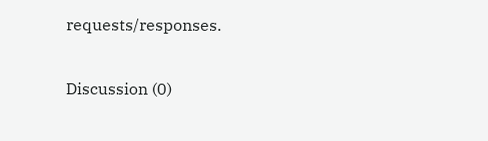requests/responses.

Discussion (0)